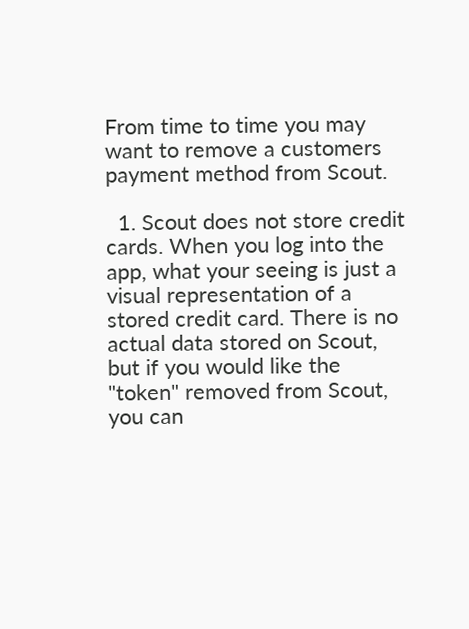From time to time you may want to remove a customers payment method from Scout.

  1. Scout does not store credit cards. When you log into the app, what your seeing is just a visual representation of a stored credit card. There is no actual data stored on Scout, but if you would like the "token" removed from Scout, you can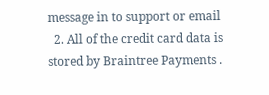message in to support or email
  2. All of the credit card data is stored by Braintree Payments .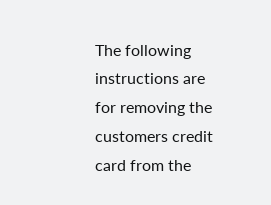The following instructions are for removing the customers credit card from the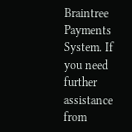Braintree Payments System. If you need further assistance from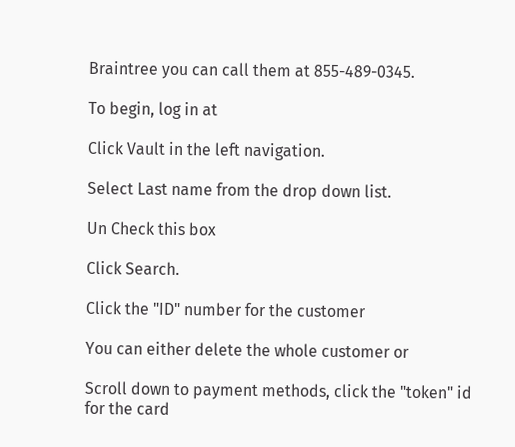Braintree you can call them at 855-489-0345.

To begin, log in at

Click Vault in the left navigation.

Select Last name from the drop down list.

Un Check this box

Click Search.

Click the "ID" number for the customer

You can either delete the whole customer or

Scroll down to payment methods, click the "token" id  for the card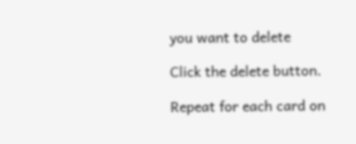you want to delete

Click the delete button.

Repeat for each card on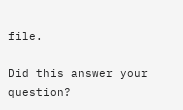file.

Did this answer your question?